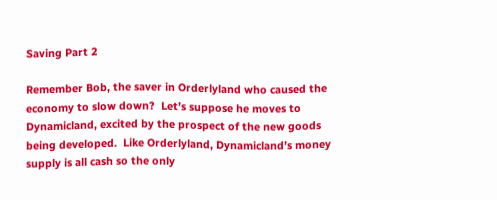Saving Part 2

Remember Bob, the saver in Orderlyland who caused the economy to slow down?  Let’s suppose he moves to Dynamicland, excited by the prospect of the new goods being developed.  Like Orderlyland, Dynamicland’s money supply is all cash so the only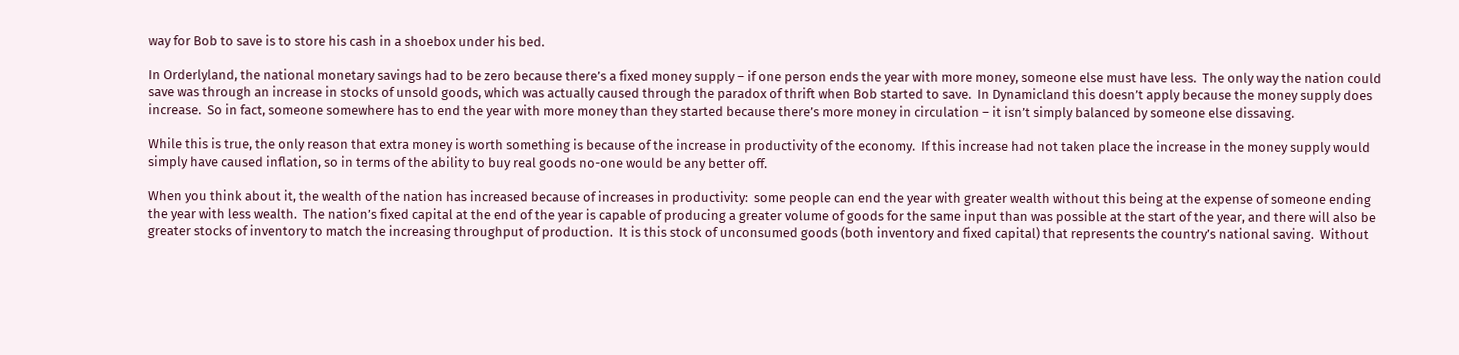way for Bob to save is to store his cash in a shoebox under his bed.

In Orderlyland, the national monetary savings had to be zero because there’s a fixed money supply – if one person ends the year with more money, someone else must have less.  The only way the nation could save was through an increase in stocks of unsold goods, which was actually caused through the paradox of thrift when Bob started to save.  In Dynamicland this doesn’t apply because the money supply does increase.  So in fact, someone somewhere has to end the year with more money than they started because there’s more money in circulation – it isn’t simply balanced by someone else dissaving.

While this is true, the only reason that extra money is worth something is because of the increase in productivity of the economy.  If this increase had not taken place the increase in the money supply would simply have caused inflation, so in terms of the ability to buy real goods no-one would be any better off.

When you think about it, the wealth of the nation has increased because of increases in productivity:  some people can end the year with greater wealth without this being at the expense of someone ending the year with less wealth.  The nation’s fixed capital at the end of the year is capable of producing a greater volume of goods for the same input than was possible at the start of the year, and there will also be greater stocks of inventory to match the increasing throughput of production.  It is this stock of unconsumed goods (both inventory and fixed capital) that represents the country’s national saving.  Without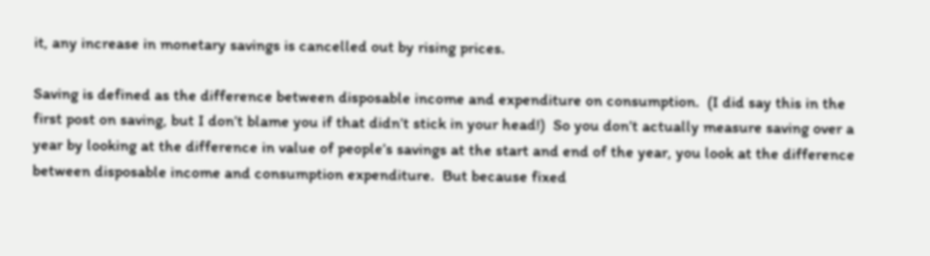it, any increase in monetary savings is cancelled out by rising prices.

Saving is defined as the difference between disposable income and expenditure on consumption.  (I did say this in the first post on saving, but I don’t blame you if that didn’t stick in your head!)  So you don’t actually measure saving over a year by looking at the difference in value of people’s savings at the start and end of the year, you look at the difference between disposable income and consumption expenditure.  But because fixed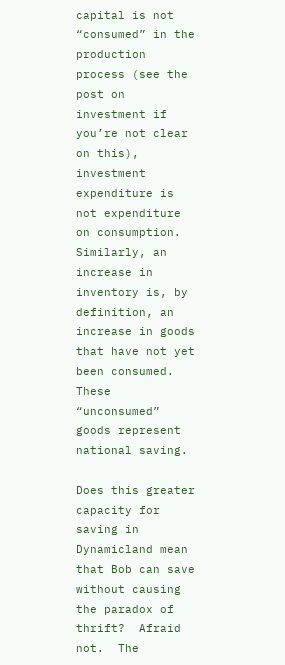capital is not “consumed” in the production process (see the post on investment if you’re not clear on this), investment expenditure is not expenditure on consumption.  Similarly, an increase in inventory is, by definition, an increase in goods that have not yet been consumed.  These “unconsumed” goods represent national saving.

Does this greater capacity for saving in Dynamicland mean that Bob can save without causing the paradox of thrift?  Afraid not.  The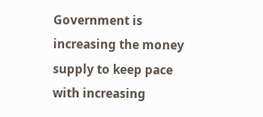Government is increasing the money supply to keep pace with increasing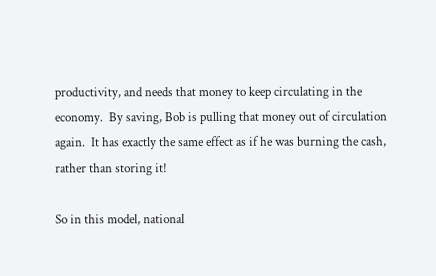productivity, and needs that money to keep circulating in the economy.  By saving, Bob is pulling that money out of circulation again.  It has exactly the same effect as if he was burning the cash, rather than storing it!

So in this model, national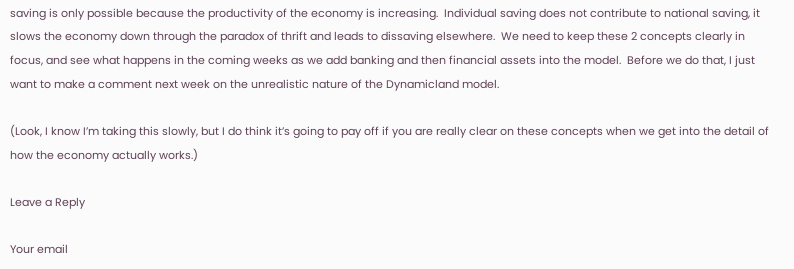saving is only possible because the productivity of the economy is increasing.  Individual saving does not contribute to national saving, it slows the economy down through the paradox of thrift and leads to dissaving elsewhere.  We need to keep these 2 concepts clearly in focus, and see what happens in the coming weeks as we add banking and then financial assets into the model.  Before we do that, I just want to make a comment next week on the unrealistic nature of the Dynamicland model.

(Look, I know I’m taking this slowly, but I do think it’s going to pay off if you are really clear on these concepts when we get into the detail of how the economy actually works.)

Leave a Reply

Your email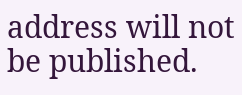address will not be published.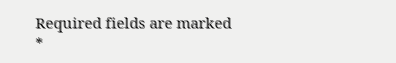Required fields are marked *